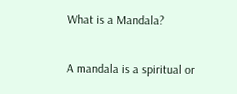What is a Mandala?


A mandala is a spiritual or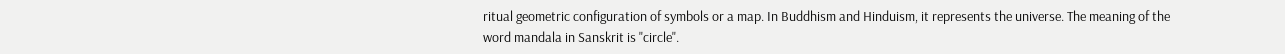ritual geometric configuration of symbols or a map. In Buddhism and Hinduism, it represents the universe. The meaning of the word mandala in Sanskrit is "circle".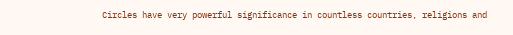Circles have very powerful significance in countless countries, religions and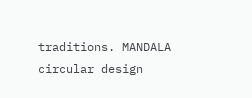traditions. MANDALA circular design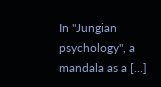In "Jungian psychology", a mandala as a [...]